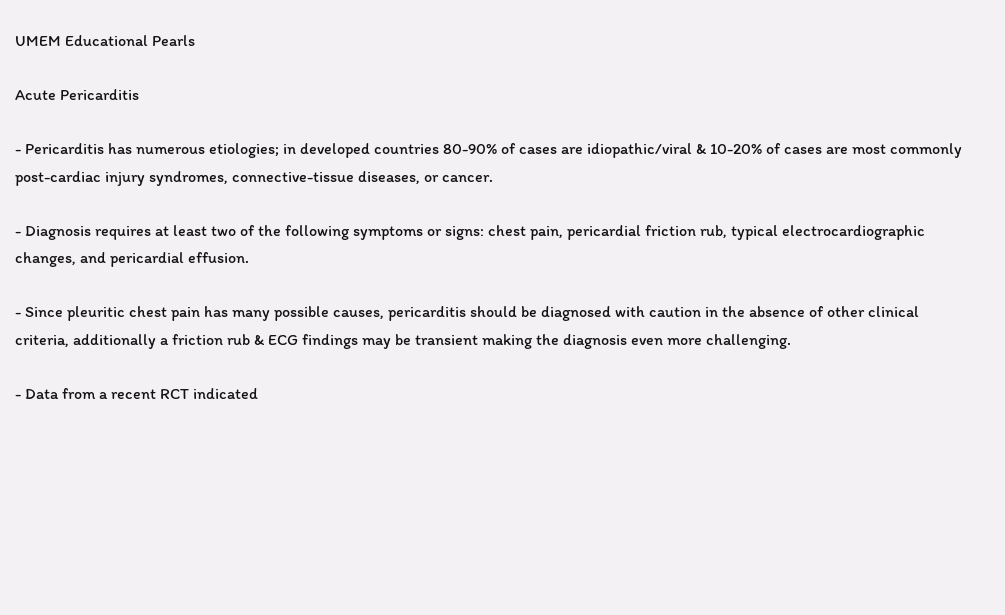UMEM Educational Pearls

Acute Pericarditis

- Pericarditis has numerous etiologies; in developed countries 80-90% of cases are idiopathic/viral & 10-20% of cases are most commonly post-cardiac injury syndromes, connective-tissue diseases, or cancer.

- Diagnosis requires at least two of the following symptoms or signs: chest pain, pericardial friction rub, typical electrocardiographic changes, and pericardial effusion.

- Since pleuritic chest pain has many possible causes, pericarditis should be diagnosed with caution in the absence of other clinical criteria, additionally a friction rub & ECG findings may be transient making the diagnosis even more challenging.

- Data from a recent RCT indicated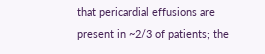that pericardial effusions are present in ~2/3 of patients; the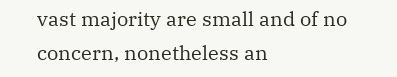vast majority are small and of no concern, nonetheless an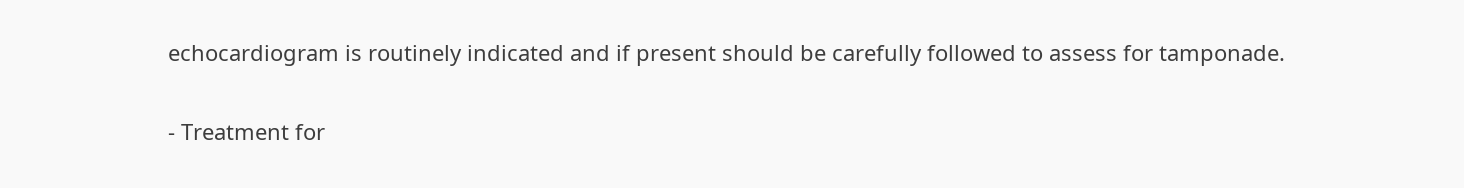echocardiogram is routinely indicated and if present should be carefully followed to assess for tamponade.

- Treatment for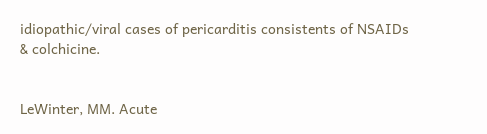idiopathic/viral cases of pericarditis consistents of NSAIDs & colchicine.


LeWinter, MM. Acute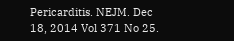Pericarditis. NEJM. Dec 18, 2014 Vol 371 No 25.